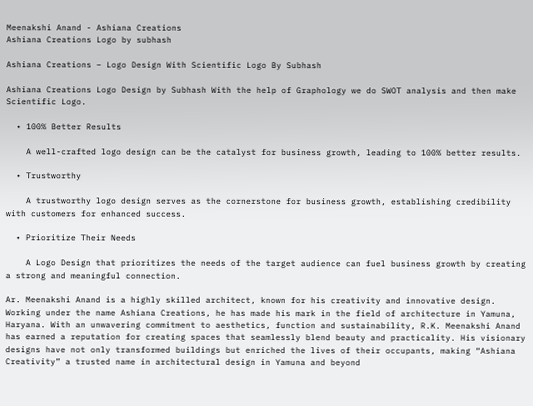Meenakshi Anand - Ashiana Creations
Ashiana Creations Logo by subhash

Ashiana Creations – Logo Design With Scientific Logo By Subhash

Ashiana Creations Logo Design by Subhash With the help of Graphology we do SWOT analysis and then make Scientific Logo.

  • 100% Better Results

    A well-crafted logo design can be the catalyst for business growth, leading to 100% better results.

  • Trustworthy

    A trustworthy logo design serves as the cornerstone for business growth, establishing credibility with customers for enhanced success.

  • Prioritize Their Needs

    A Logo Design that prioritizes the needs of the target audience can fuel business growth by creating a strong and meaningful connection.

Ar. Meenakshi Anand is a highly skilled architect, known for his creativity and innovative design. Working under the name Ashiana Creations, he has made his mark in the field of architecture in Yamuna, Haryana. With an unwavering commitment to aesthetics, function and sustainability, R.K. Meenakshi Anand has earned a reputation for creating spaces that seamlessly blend beauty and practicality. His visionary designs have not only transformed buildings but enriched the lives of their occupants, making “Ashiana Creativity” a trusted name in architectural design in Yamuna and beyond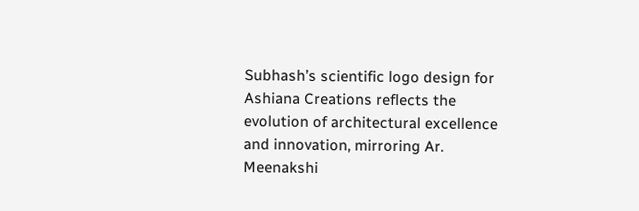Subhash’s scientific logo design for Ashiana Creations reflects the evolution of architectural excellence and innovation, mirroring Ar. Meenakshi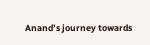Anand’s journey towards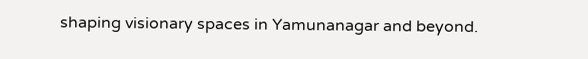shaping visionary spaces in Yamunanagar and beyond.